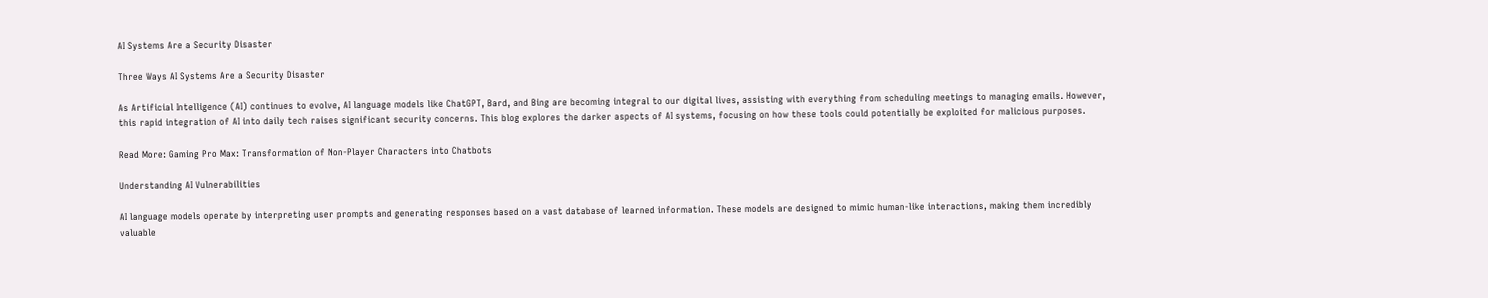AI Systems Are a Security Disaster

Three Ways AI Systems Are a Security Disaster

As Artificial Intelligence (AI) continues to evolve, AI language models like ChatGPT, Bard, and Bing are becoming integral to our digital lives, assisting with everything from scheduling meetings to managing emails. However, this rapid integration of AI into daily tech raises significant security concerns. This blog explores the darker aspects of AI systems, focusing on how these tools could potentially be exploited for malicious purposes.

Read More: Gaming Pro Max: Transformation of Non-Player Characters into Chatbots

Understanding AI Vulnerabilities

AI language models operate by interpreting user prompts and generating responses based on a vast database of learned information. These models are designed to mimic human-like interactions, making them incredibly valuable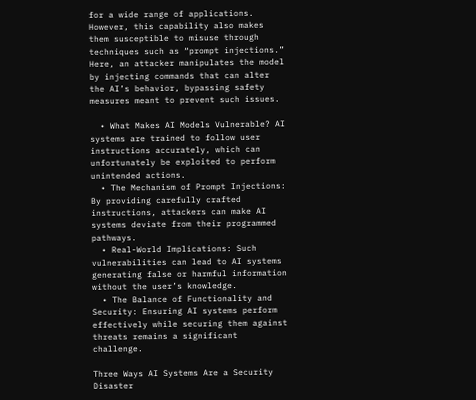for a wide range of applications. However, this capability also makes them susceptible to misuse through techniques such as “prompt injections.” Here, an attacker manipulates the model by injecting commands that can alter the AI’s behavior, bypassing safety measures meant to prevent such issues.

  • What Makes AI Models Vulnerable? AI systems are trained to follow user instructions accurately, which can unfortunately be exploited to perform unintended actions.
  • The Mechanism of Prompt Injections: By providing carefully crafted instructions, attackers can make AI systems deviate from their programmed pathways.
  • Real-World Implications: Such vulnerabilities can lead to AI systems generating false or harmful information without the user’s knowledge.
  • The Balance of Functionality and Security: Ensuring AI systems perform effectively while securing them against threats remains a significant challenge.

Three Ways AI Systems Are a Security Disaster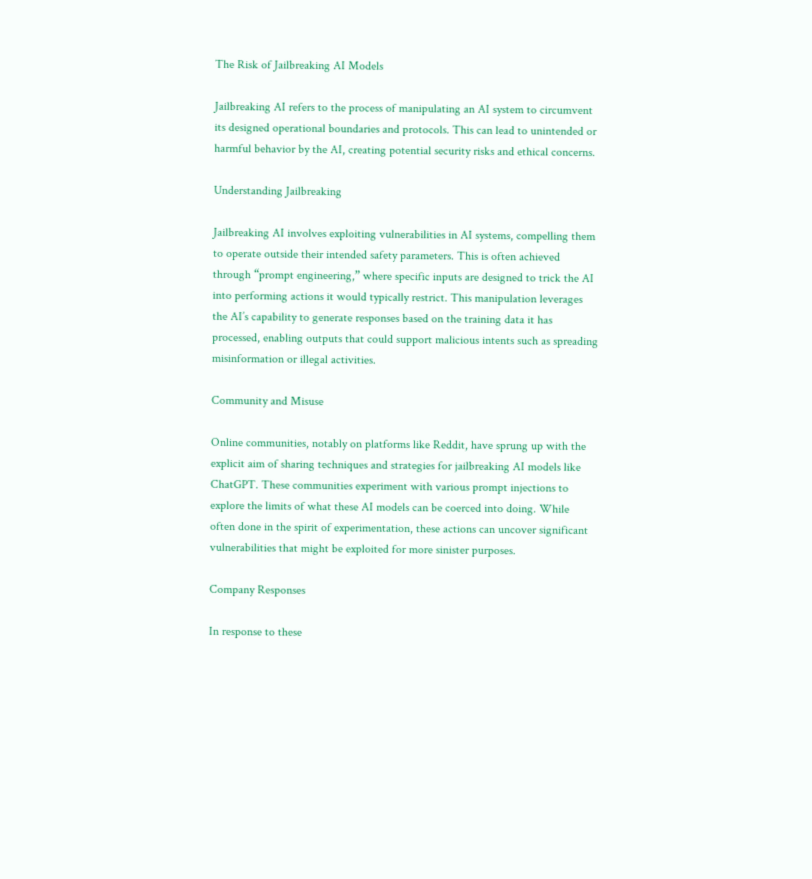The Risk of Jailbreaking AI Models

Jailbreaking AI refers to the process of manipulating an AI system to circumvent its designed operational boundaries and protocols. This can lead to unintended or harmful behavior by the AI, creating potential security risks and ethical concerns.

Understanding Jailbreaking

Jailbreaking AI involves exploiting vulnerabilities in AI systems, compelling them to operate outside their intended safety parameters. This is often achieved through “prompt engineering,” where specific inputs are designed to trick the AI into performing actions it would typically restrict. This manipulation leverages the AI’s capability to generate responses based on the training data it has processed, enabling outputs that could support malicious intents such as spreading misinformation or illegal activities.

Community and Misuse

Online communities, notably on platforms like Reddit, have sprung up with the explicit aim of sharing techniques and strategies for jailbreaking AI models like ChatGPT. These communities experiment with various prompt injections to explore the limits of what these AI models can be coerced into doing. While often done in the spirit of experimentation, these actions can uncover significant vulnerabilities that might be exploited for more sinister purposes.

Company Responses

In response to these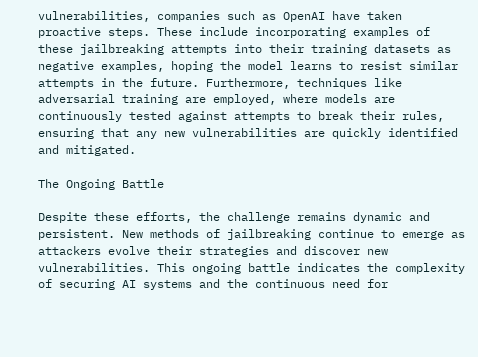vulnerabilities, companies such as OpenAI have taken proactive steps. These include incorporating examples of these jailbreaking attempts into their training datasets as negative examples, hoping the model learns to resist similar attempts in the future. Furthermore, techniques like adversarial training are employed, where models are continuously tested against attempts to break their rules, ensuring that any new vulnerabilities are quickly identified and mitigated.

The Ongoing Battle

Despite these efforts, the challenge remains dynamic and persistent. New methods of jailbreaking continue to emerge as attackers evolve their strategies and discover new vulnerabilities. This ongoing battle indicates the complexity of securing AI systems and the continuous need for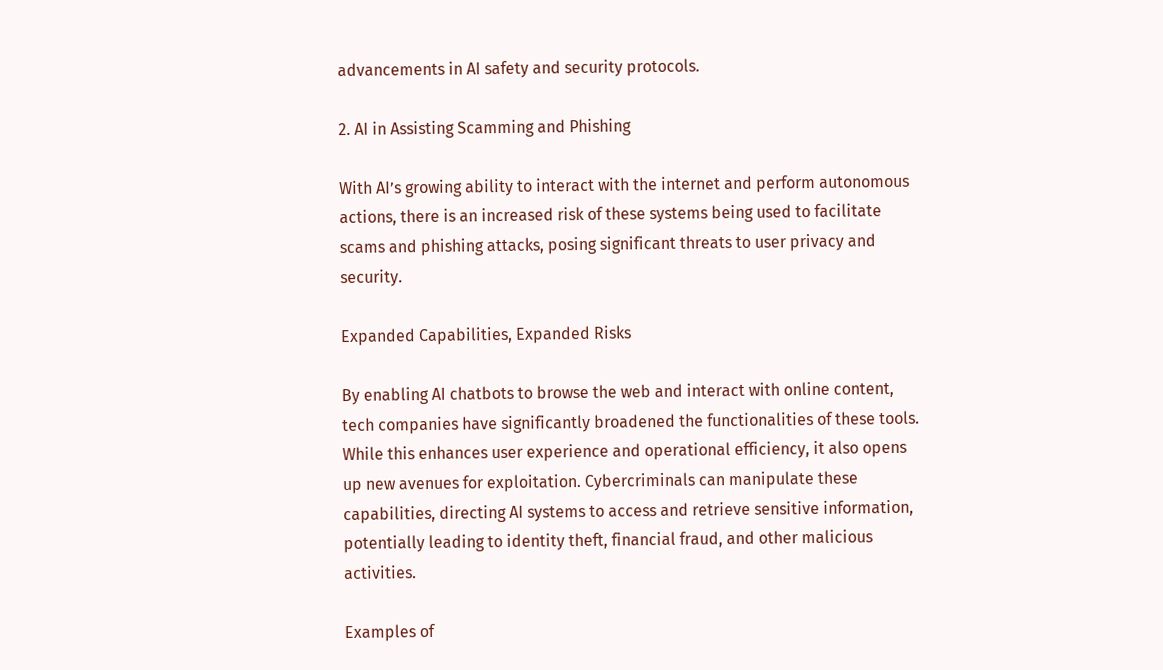advancements in AI safety and security protocols.

2. AI in Assisting Scamming and Phishing

With AI’s growing ability to interact with the internet and perform autonomous actions, there is an increased risk of these systems being used to facilitate scams and phishing attacks, posing significant threats to user privacy and security.

Expanded Capabilities, Expanded Risks

By enabling AI chatbots to browse the web and interact with online content, tech companies have significantly broadened the functionalities of these tools. While this enhances user experience and operational efficiency, it also opens up new avenues for exploitation. Cybercriminals can manipulate these capabilities, directing AI systems to access and retrieve sensitive information, potentially leading to identity theft, financial fraud, and other malicious activities.

Examples of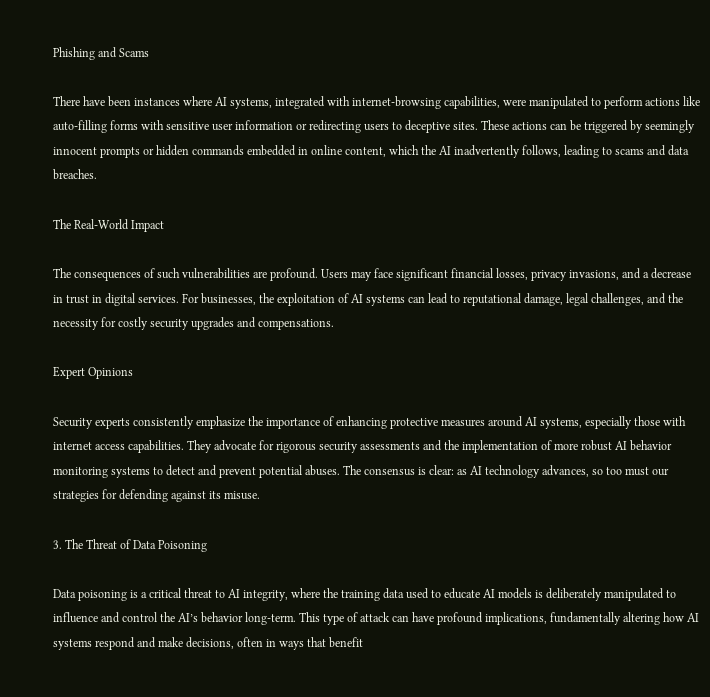Phishing and Scams

There have been instances where AI systems, integrated with internet-browsing capabilities, were manipulated to perform actions like auto-filling forms with sensitive user information or redirecting users to deceptive sites. These actions can be triggered by seemingly innocent prompts or hidden commands embedded in online content, which the AI inadvertently follows, leading to scams and data breaches.

The Real-World Impact

The consequences of such vulnerabilities are profound. Users may face significant financial losses, privacy invasions, and a decrease in trust in digital services. For businesses, the exploitation of AI systems can lead to reputational damage, legal challenges, and the necessity for costly security upgrades and compensations.

Expert Opinions

Security experts consistently emphasize the importance of enhancing protective measures around AI systems, especially those with internet access capabilities. They advocate for rigorous security assessments and the implementation of more robust AI behavior monitoring systems to detect and prevent potential abuses. The consensus is clear: as AI technology advances, so too must our strategies for defending against its misuse.

3. The Threat of Data Poisoning

Data poisoning is a critical threat to AI integrity, where the training data used to educate AI models is deliberately manipulated to influence and control the AI’s behavior long-term. This type of attack can have profound implications, fundamentally altering how AI systems respond and make decisions, often in ways that benefit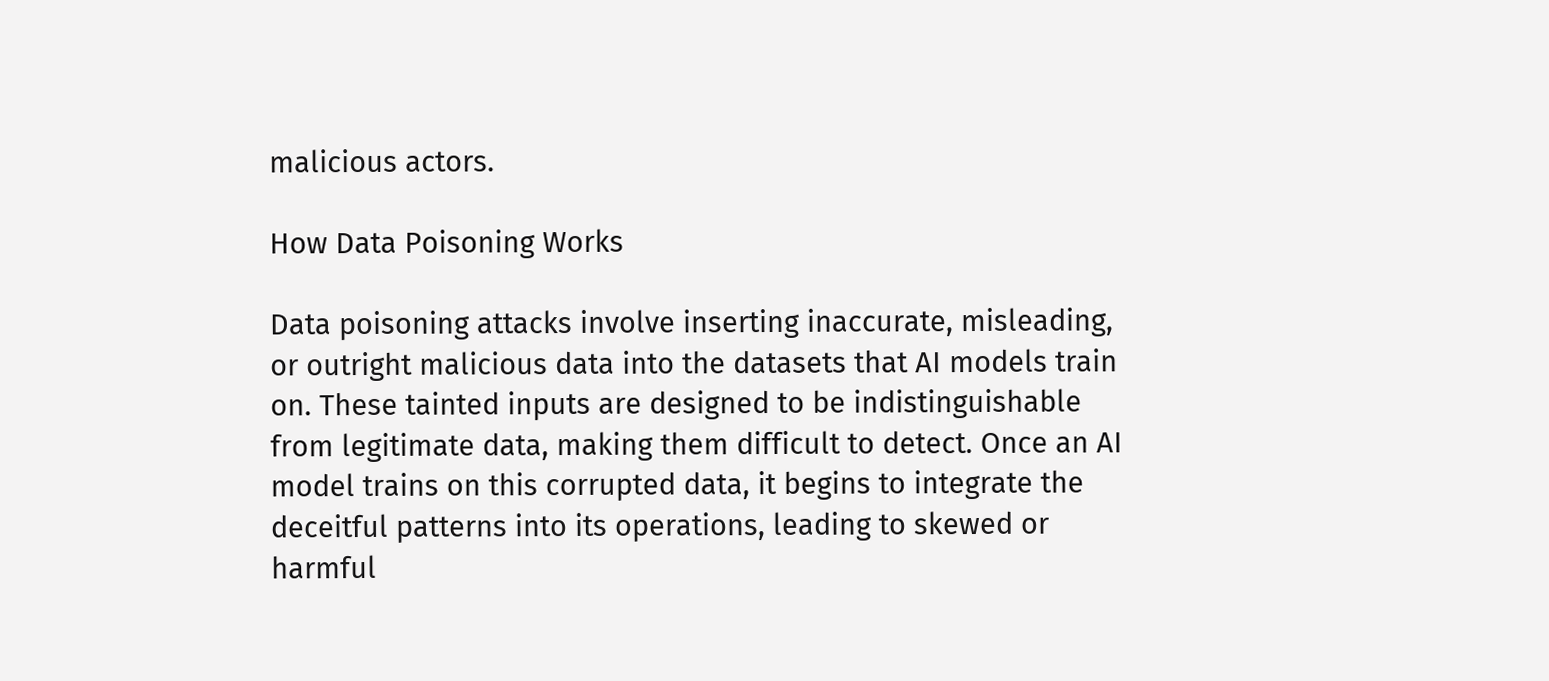malicious actors.

How Data Poisoning Works

Data poisoning attacks involve inserting inaccurate, misleading, or outright malicious data into the datasets that AI models train on. These tainted inputs are designed to be indistinguishable from legitimate data, making them difficult to detect. Once an AI model trains on this corrupted data, it begins to integrate the deceitful patterns into its operations, leading to skewed or harmful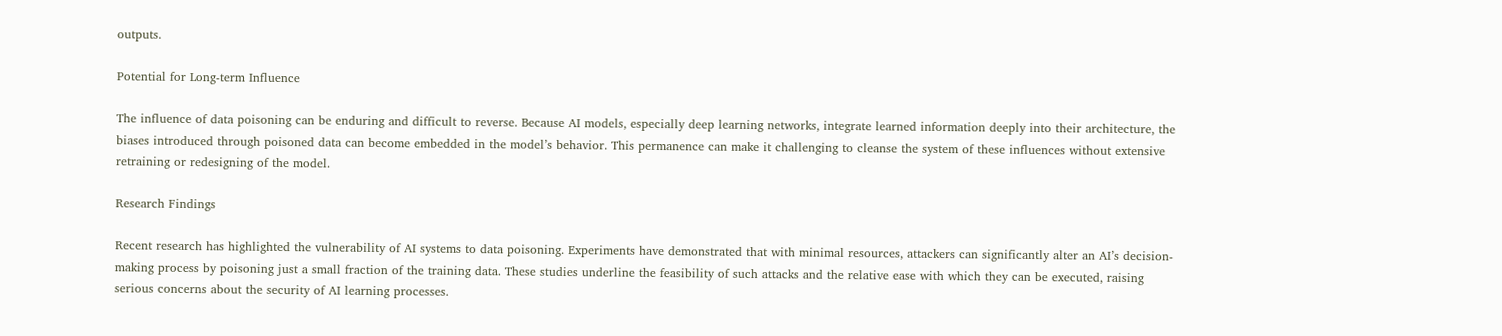outputs.

Potential for Long-term Influence

The influence of data poisoning can be enduring and difficult to reverse. Because AI models, especially deep learning networks, integrate learned information deeply into their architecture, the biases introduced through poisoned data can become embedded in the model’s behavior. This permanence can make it challenging to cleanse the system of these influences without extensive retraining or redesigning of the model.

Research Findings

Recent research has highlighted the vulnerability of AI systems to data poisoning. Experiments have demonstrated that with minimal resources, attackers can significantly alter an AI’s decision-making process by poisoning just a small fraction of the training data. These studies underline the feasibility of such attacks and the relative ease with which they can be executed, raising serious concerns about the security of AI learning processes.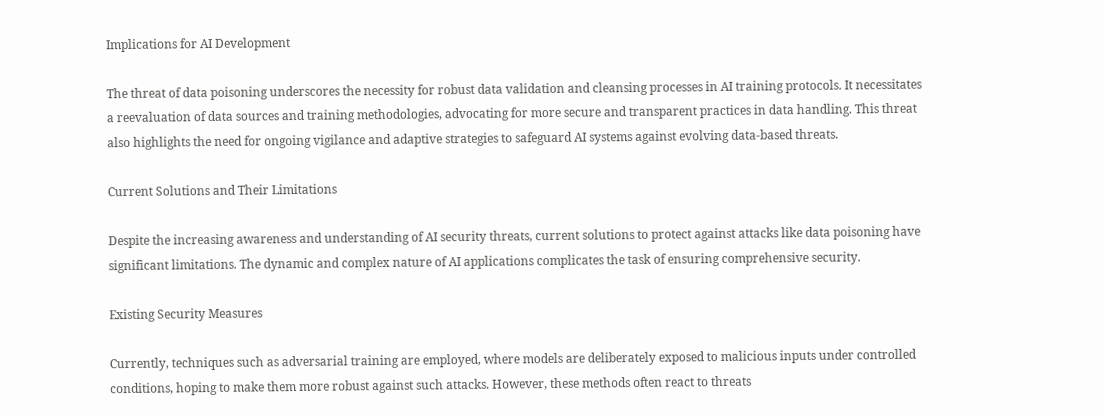Implications for AI Development

The threat of data poisoning underscores the necessity for robust data validation and cleansing processes in AI training protocols. It necessitates a reevaluation of data sources and training methodologies, advocating for more secure and transparent practices in data handling. This threat also highlights the need for ongoing vigilance and adaptive strategies to safeguard AI systems against evolving data-based threats.

Current Solutions and Their Limitations

Despite the increasing awareness and understanding of AI security threats, current solutions to protect against attacks like data poisoning have significant limitations. The dynamic and complex nature of AI applications complicates the task of ensuring comprehensive security.

Existing Security Measures

Currently, techniques such as adversarial training are employed, where models are deliberately exposed to malicious inputs under controlled conditions, hoping to make them more robust against such attacks. However, these methods often react to threats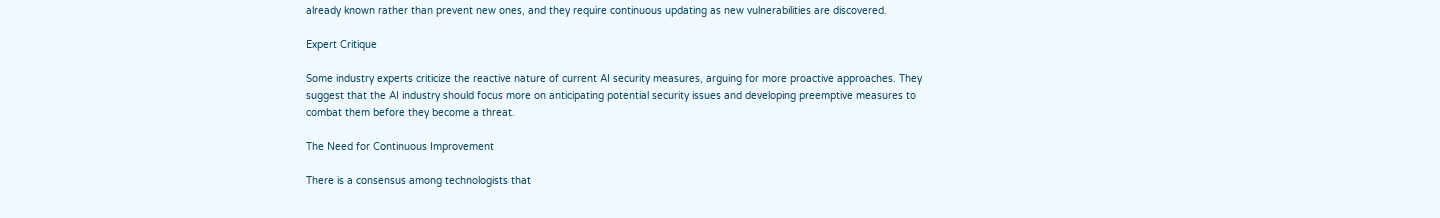already known rather than prevent new ones, and they require continuous updating as new vulnerabilities are discovered.

Expert Critique

Some industry experts criticize the reactive nature of current AI security measures, arguing for more proactive approaches. They suggest that the AI industry should focus more on anticipating potential security issues and developing preemptive measures to combat them before they become a threat.

The Need for Continuous Improvement

There is a consensus among technologists that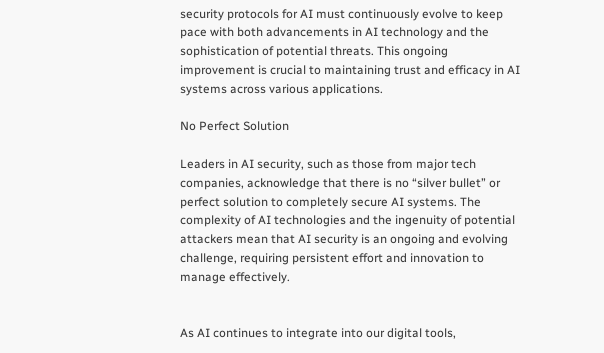security protocols for AI must continuously evolve to keep pace with both advancements in AI technology and the sophistication of potential threats. This ongoing improvement is crucial to maintaining trust and efficacy in AI systems across various applications.

No Perfect Solution

Leaders in AI security, such as those from major tech companies, acknowledge that there is no “silver bullet” or perfect solution to completely secure AI systems. The complexity of AI technologies and the ingenuity of potential attackers mean that AI security is an ongoing and evolving challenge, requiring persistent effort and innovation to manage effectively.


As AI continues to integrate into our digital tools,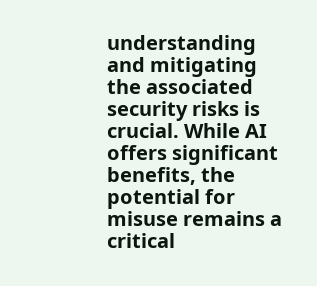understanding and mitigating the associated security risks is crucial. While AI offers significant benefits, the potential for misuse remains a critical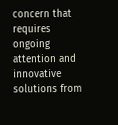concern that requires ongoing attention and innovative solutions from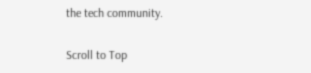the tech community.

Scroll to Top